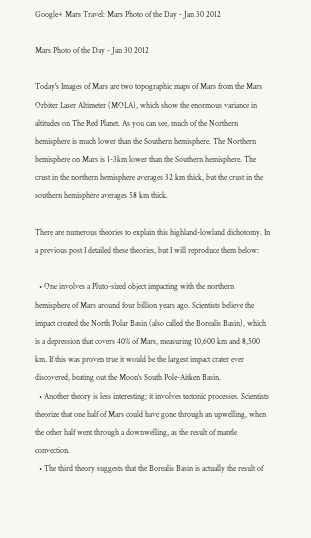Google+ Mars Travel: Mars Photo of the Day - Jan 30 2012

Mars Photo of the Day - Jan 30 2012

Today's Images of Mars are two topographic maps of Mars from the Mars Orbiter Laser Altimeter (MOLA), which show the enormous variance in altitudes on The Red Planet. As you can see, much of the Northern hemisphere is much lower than the Southern hemisphere. The Northern hemisphere on Mars is 1-3km lower than the Southern hemisphere. The crust in the northern hemisphere averages 32 km thick, but the crust in the southern hemisphere averages 58 km thick.

There are numerous theories to explain this highland-lowland dichotomy. In a previous post I detailed these theories, but I will reproduce them below:

  • One involves a Pluto-sized object impacting with the northern hemisphere of Mars around four billion years ago. Scientists believe the impact created the North Polar Basin (also called the Borealis Basin), which is a depression that covers 40% of Mars, measuring 10,600 km and 8,500 km. If this was proven true it would be the largest impact crater ever discovered, beating out the Moon's South Pole-Aitken Basin.
  • Another theory is less interesting; it involves tectonic processes. Scientists theorize that one half of Mars could have gone through an upwelling, when the other half went through a downwelling, as the result of mantle convection.
  • The third theory suggests that the Borealis Basin is actually the result of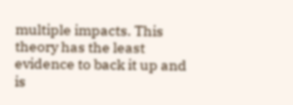multiple impacts. This theory has the least evidence to back it up and is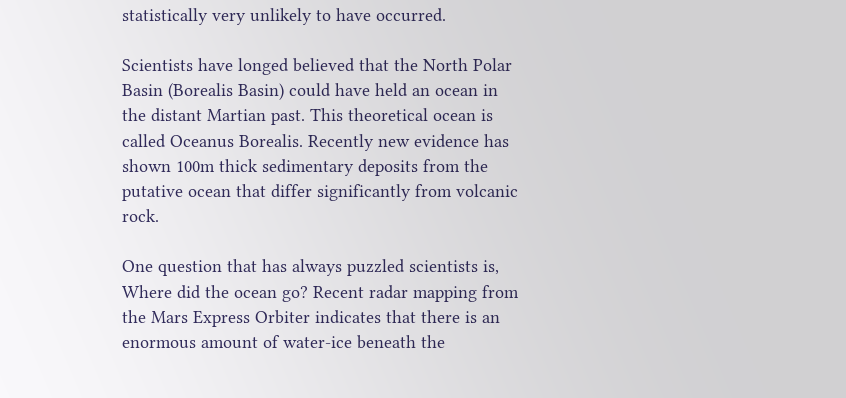statistically very unlikely to have occurred.

Scientists have longed believed that the North Polar Basin (Borealis Basin) could have held an ocean in the distant Martian past. This theoretical ocean is called Oceanus Borealis. Recently new evidence has shown 100m thick sedimentary deposits from the putative ocean that differ significantly from volcanic rock.

One question that has always puzzled scientists is, Where did the ocean go? Recent radar mapping from the Mars Express Orbiter indicates that there is an enormous amount of water-ice beneath the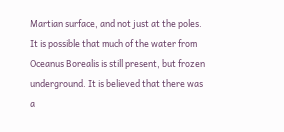Martian surface, and not just at the poles. It is possible that much of the water from Oceanus Borealis is still present, but frozen underground. It is believed that there was a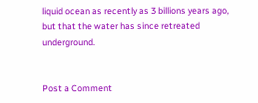liquid ocean as recently as 3 billions years ago, but that the water has since retreated underground.


Post a Comment